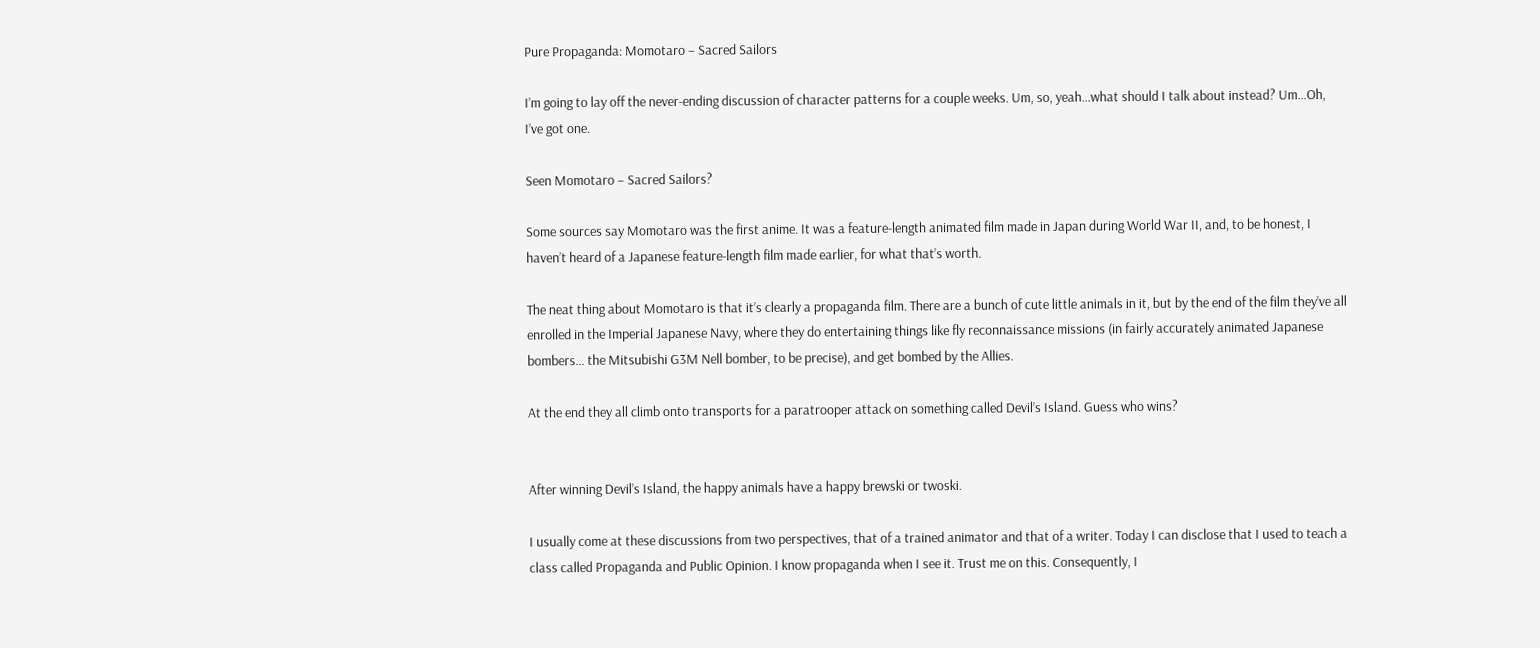Pure Propaganda: Momotaro – Sacred Sailors

I’m going to lay off the never-ending discussion of character patterns for a couple weeks. Um, so, yeah…what should I talk about instead? Um…Oh, I’ve got one.

Seen Momotaro – Sacred Sailors?

Some sources say Momotaro was the first anime. It was a feature-length animated film made in Japan during World War II, and, to be honest, I haven’t heard of a Japanese feature-length film made earlier, for what that’s worth.

The neat thing about Momotaro is that it’s clearly a propaganda film. There are a bunch of cute little animals in it, but by the end of the film they’ve all enrolled in the Imperial Japanese Navy, where they do entertaining things like fly reconnaissance missions (in fairly accurately animated Japanese bombers… the Mitsubishi G3M Nell bomber, to be precise), and get bombed by the Allies.

At the end they all climb onto transports for a paratrooper attack on something called Devil’s Island. Guess who wins?


After winning Devil’s Island, the happy animals have a happy brewski or twoski.

I usually come at these discussions from two perspectives, that of a trained animator and that of a writer. Today I can disclose that I used to teach a class called Propaganda and Public Opinion. I know propaganda when I see it. Trust me on this. Consequently, I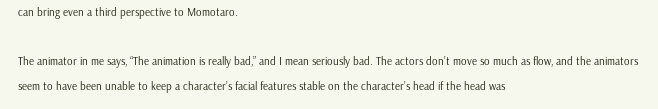can bring even a third perspective to Momotaro.

The animator in me says, “The animation is really bad,” and I mean seriously bad. The actors don’t move so much as flow, and the animators seem to have been unable to keep a character’s facial features stable on the character’s head if the head was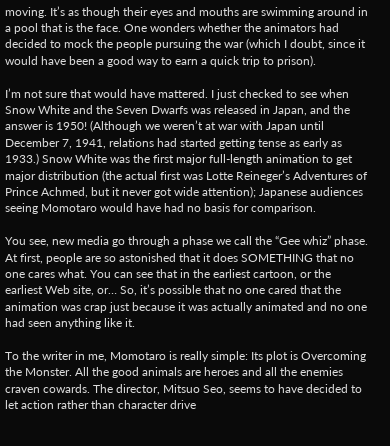moving. It’s as though their eyes and mouths are swimming around in a pool that is the face. One wonders whether the animators had decided to mock the people pursuing the war (which I doubt, since it would have been a good way to earn a quick trip to prison).

I’m not sure that would have mattered. I just checked to see when Snow White and the Seven Dwarfs was released in Japan, and the answer is 1950! (Although we weren’t at war with Japan until December 7, 1941, relations had started getting tense as early as 1933.) Snow White was the first major full-length animation to get major distribution (the actual first was Lotte Reineger’s Adventures of Prince Achmed, but it never got wide attention); Japanese audiences seeing Momotaro would have had no basis for comparison.

You see, new media go through a phase we call the “Gee whiz” phase. At first, people are so astonished that it does SOMETHING that no one cares what. You can see that in the earliest cartoon, or the earliest Web site, or… So, it’s possible that no one cared that the animation was crap just because it was actually animated and no one had seen anything like it.

To the writer in me, Momotaro is really simple: Its plot is Overcoming the Monster. All the good animals are heroes and all the enemies craven cowards. The director, Mitsuo Seo, seems to have decided to let action rather than character drive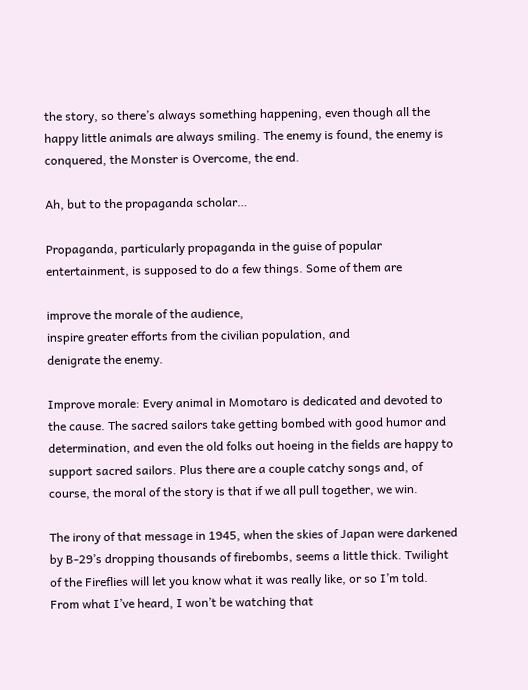the story, so there’s always something happening, even though all the happy little animals are always smiling. The enemy is found, the enemy is conquered, the Monster is Overcome, the end.

Ah, but to the propaganda scholar…

Propaganda, particularly propaganda in the guise of popular entertainment, is supposed to do a few things. Some of them are

improve the morale of the audience,
inspire greater efforts from the civilian population, and
denigrate the enemy.

Improve morale: Every animal in Momotaro is dedicated and devoted to the cause. The sacred sailors take getting bombed with good humor and determination, and even the old folks out hoeing in the fields are happy to support sacred sailors. Plus there are a couple catchy songs and, of course, the moral of the story is that if we all pull together, we win.

The irony of that message in 1945, when the skies of Japan were darkened by B-29’s dropping thousands of firebombs, seems a little thick. Twilight of the Fireflies will let you know what it was really like, or so I’m told. From what I’ve heard, I won’t be watching that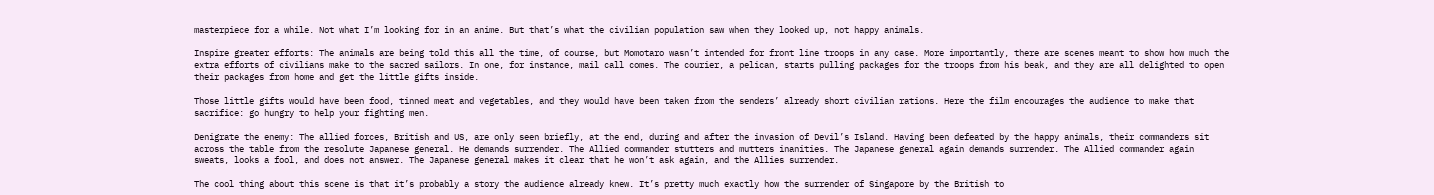masterpiece for a while. Not what I’m looking for in an anime. But that’s what the civilian population saw when they looked up, not happy animals.

Inspire greater efforts: The animals are being told this all the time, of course, but Momotaro wasn’t intended for front line troops in any case. More importantly, there are scenes meant to show how much the extra efforts of civilians make to the sacred sailors. In one, for instance, mail call comes. The courier, a pelican, starts pulling packages for the troops from his beak, and they are all delighted to open their packages from home and get the little gifts inside.

Those little gifts would have been food, tinned meat and vegetables, and they would have been taken from the senders’ already short civilian rations. Here the film encourages the audience to make that sacrifice: go hungry to help your fighting men.

Denigrate the enemy: The allied forces, British and US, are only seen briefly, at the end, during and after the invasion of Devil’s Island. Having been defeated by the happy animals, their commanders sit across the table from the resolute Japanese general. He demands surrender. The Allied commander stutters and mutters inanities. The Japanese general again demands surrender. The Allied commander again sweats, looks a fool, and does not answer. The Japanese general makes it clear that he won’t ask again, and the Allies surrender.

The cool thing about this scene is that it’s probably a story the audience already knew. It’s pretty much exactly how the surrender of Singapore by the British to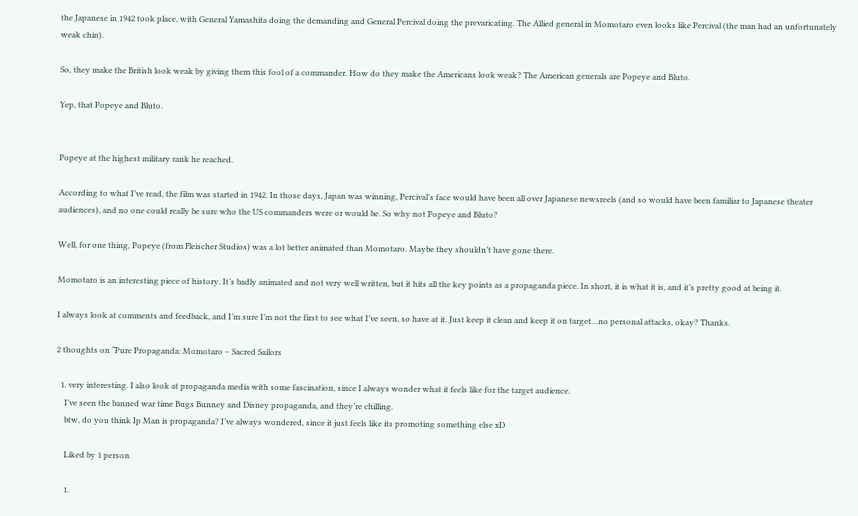the Japanese in 1942 took place, with General Yamashita doing the demanding and General Percival doing the prevaricating. The Allied general in Momotaro even looks like Percival (the man had an unfortunately weak chin).

So, they make the British look weak by giving them this fool of a commander. How do they make the Americans look weak? The American generals are Popeye and Bluto.

Yep, that Popeye and Bluto.


Popeye at the highest military rank he reached.

According to what I’ve read, the film was started in 1942. In those days, Japan was winning, Percival’s face would have been all over Japanese newsreels (and so would have been familiar to Japanese theater audiences), and no one could really be sure who the US commanders were or would be. So why not Popeye and Bluto?

Well, for one thing, Popeye (from Fleischer Studios) was a lot better animated than Momotaro. Maybe they shouldn’t have gone there.

Momotaro is an interesting piece of history. It’s badly animated and not very well written, but it hits all the key points as a propaganda piece. In short, it is what it is, and it’s pretty good at being it.

I always look at comments and feedback, and I’m sure I’m not the first to see what I’ve seen, so have at it. Just keep it clean and keep it on target…no personal attacks, okay? Thanks.

2 thoughts on “Pure Propaganda: Momotaro – Sacred Sailors

  1. very interesting. I also look at propaganda media with some fascination, since I always wonder what it feels like for the target audience.
    I’ve seen the banned war time Bugs Bunney and Disney propaganda, and they’re chilling.
    btw, do you think Ip Man is propaganda? I’ve always wondered, since it just feels like its promoting something else xD

    Liked by 1 person

    1.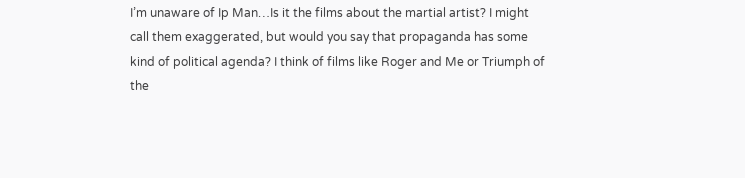I’m unaware of Ip Man…Is it the films about the martial artist? I might call them exaggerated, but would you say that propaganda has some kind of political agenda? I think of films like Roger and Me or Triumph of the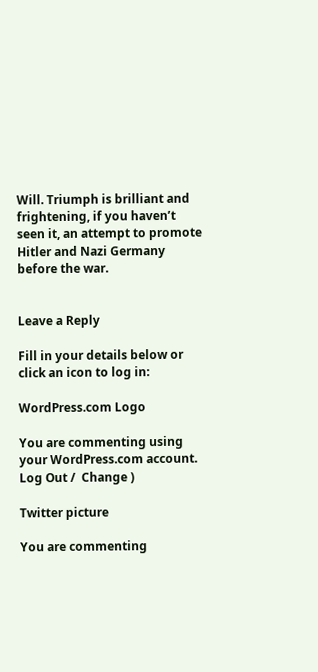Will. Triumph is brilliant and frightening, if you haven’t seen it, an attempt to promote Hitler and Nazi Germany before the war.


Leave a Reply

Fill in your details below or click an icon to log in:

WordPress.com Logo

You are commenting using your WordPress.com account. Log Out /  Change )

Twitter picture

You are commenting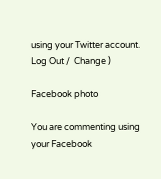using your Twitter account. Log Out /  Change )

Facebook photo

You are commenting using your Facebook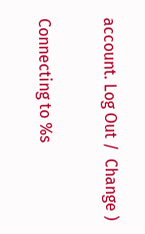account. Log Out /  Change )

Connecting to %s